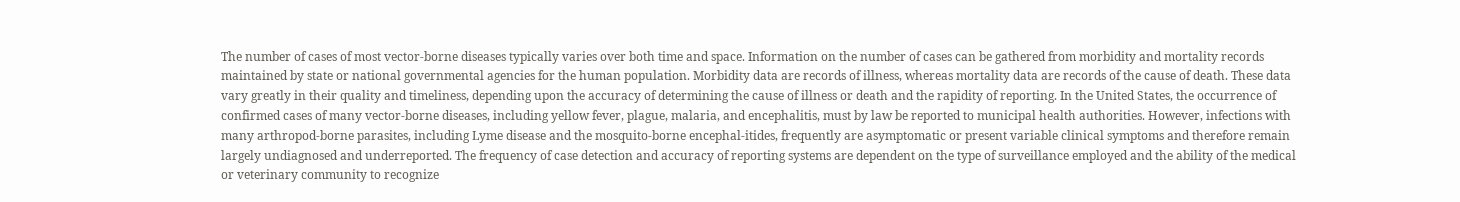The number of cases of most vector-borne diseases typically varies over both time and space. Information on the number of cases can be gathered from morbidity and mortality records maintained by state or national governmental agencies for the human population. Morbidity data are records of illness, whereas mortality data are records of the cause of death. These data vary greatly in their quality and timeliness, depending upon the accuracy of determining the cause of illness or death and the rapidity of reporting. In the United States, the occurrence of confirmed cases of many vector-borne diseases, including yellow fever, plague, malaria, and encephalitis, must by law be reported to municipal health authorities. However, infections with many arthropod-borne parasites, including Lyme disease and the mosquito-borne encephal-itides, frequently are asymptomatic or present variable clinical symptoms and therefore remain largely undiagnosed and underreported. The frequency of case detection and accuracy of reporting systems are dependent on the type of surveillance employed and the ability of the medical or veterinary community to recognize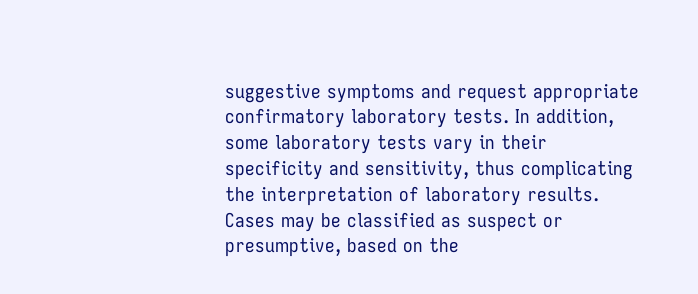suggestive symptoms and request appropriate confirmatory laboratory tests. In addition, some laboratory tests vary in their specificity and sensitivity, thus complicating the interpretation of laboratory results. Cases may be classified as suspect or presumptive, based on the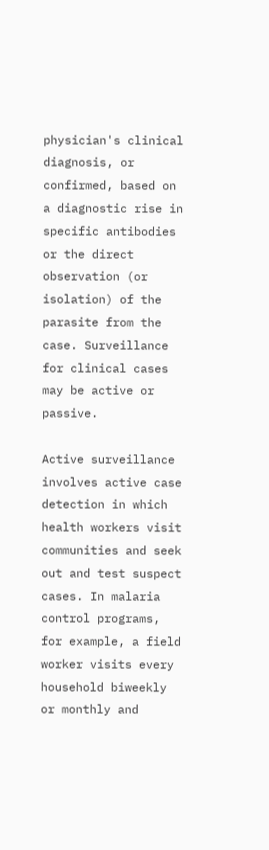physician's clinical diagnosis, or confirmed, based on a diagnostic rise in specific antibodies or the direct observation (or isolation) of the parasite from the case. Surveillance for clinical cases may be active or passive.

Active surveillance involves active case detection in which health workers visit communities and seek out and test suspect cases. In malaria control programs, for example, a field worker visits every household biweekly or monthly and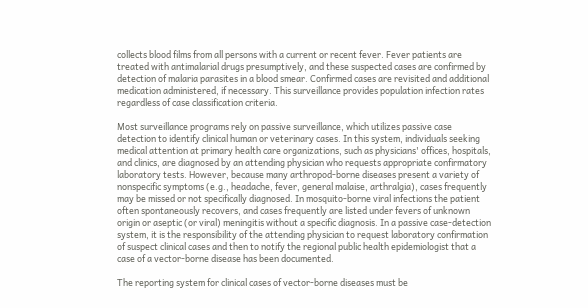collects blood films from all persons with a current or recent fever. Fever patients are treated with antimalarial drugs presumptively, and these suspected cases are confirmed by detection of malaria parasites in a blood smear. Confirmed cases are revisited and additional medication administered, if necessary. This surveillance provides population infection rates regardless of case classification criteria.

Most surveillance programs rely on passive surveillance, which utilizes passive case detection to identify clinical human or veterinary cases. In this system, individuals seeking medical attention at primary health care organizations, such as physicians' offices, hospitals, and clinics, are diagnosed by an attending physician who requests appropriate confirmatory laboratory tests. However, because many arthropod-borne diseases present a variety of nonspecific symptoms (e.g., headache, fever, general malaise, arthralgia), cases frequently may be missed or not specifically diagnosed. In mosquito-borne viral infections the patient often spontaneously recovers, and cases frequently are listed under fevers of unknown origin or aseptic (or viral) meningitis without a specific diagnosis. In a passive case-detection system, it is the responsibility of the attending physician to request laboratory confirmation of suspect clinical cases and then to notify the regional public health epidemiologist that a case of a vector-borne disease has been documented.

The reporting system for clinical cases of vector-borne diseases must be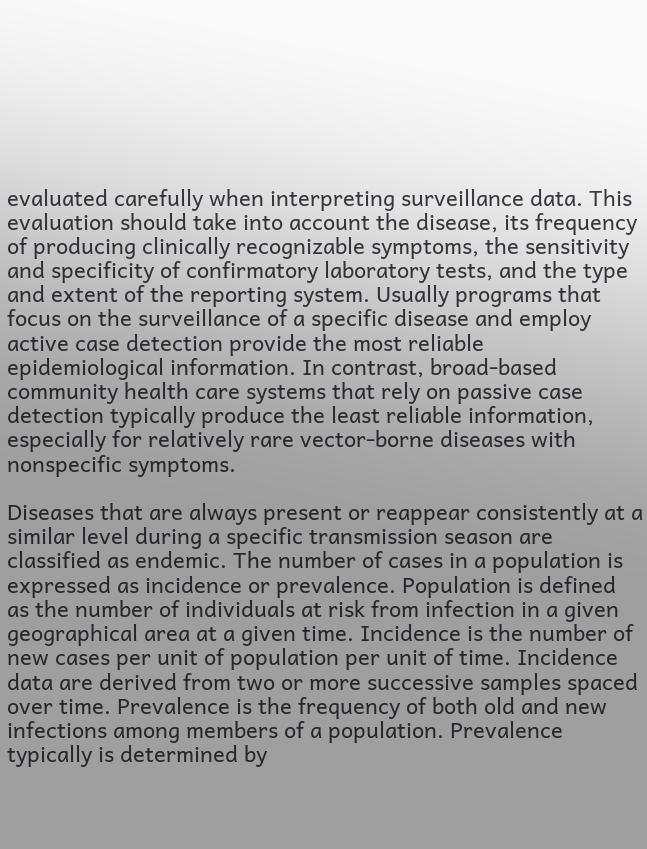evaluated carefully when interpreting surveillance data. This evaluation should take into account the disease, its frequency of producing clinically recognizable symptoms, the sensitivity and specificity of confirmatory laboratory tests, and the type and extent of the reporting system. Usually programs that focus on the surveillance of a specific disease and employ active case detection provide the most reliable epidemiological information. In contrast, broad-based community health care systems that rely on passive case detection typically produce the least reliable information, especially for relatively rare vector-borne diseases with nonspecific symptoms.

Diseases that are always present or reappear consistently at a similar level during a specific transmission season are classified as endemic. The number of cases in a population is expressed as incidence or prevalence. Population is defined as the number of individuals at risk from infection in a given geographical area at a given time. Incidence is the number of new cases per unit of population per unit of time. Incidence data are derived from two or more successive samples spaced over time. Prevalence is the frequency of both old and new infections among members of a population. Prevalence typically is determined by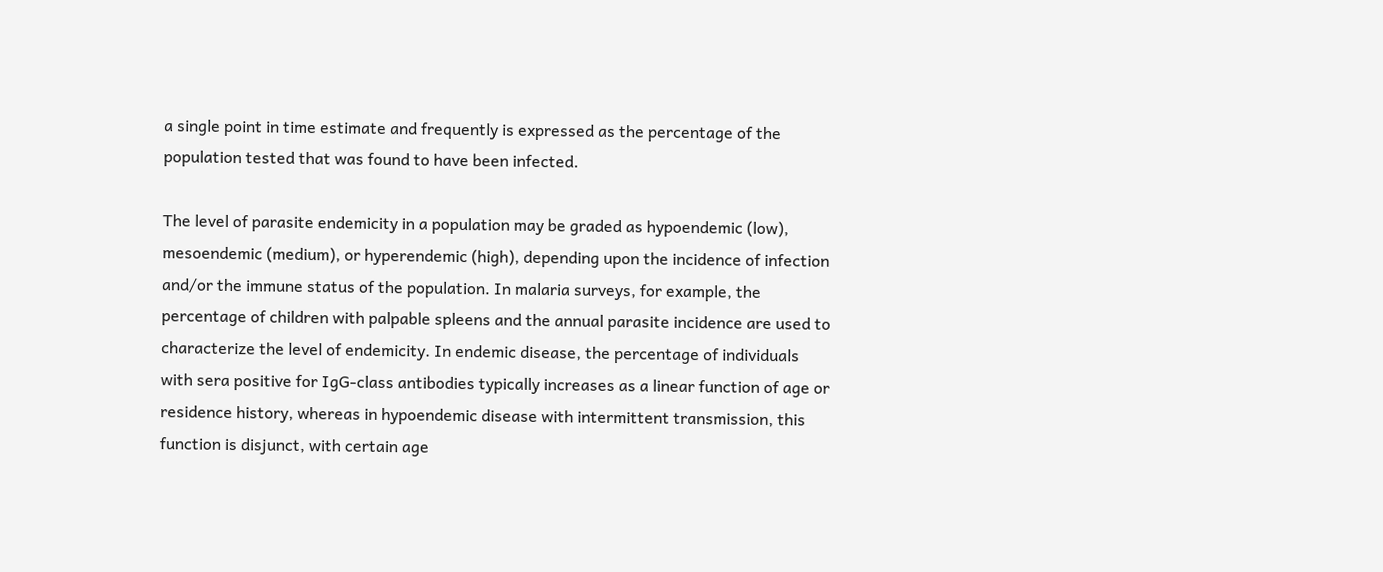a single point in time estimate and frequently is expressed as the percentage of the population tested that was found to have been infected.

The level of parasite endemicity in a population may be graded as hypoendemic (low), mesoendemic (medium), or hyperendemic (high), depending upon the incidence of infection and/or the immune status of the population. In malaria surveys, for example, the percentage of children with palpable spleens and the annual parasite incidence are used to characterize the level of endemicity. In endemic disease, the percentage of individuals with sera positive for IgG-class antibodies typically increases as a linear function of age or residence history, whereas in hypoendemic disease with intermittent transmission, this function is disjunct, with certain age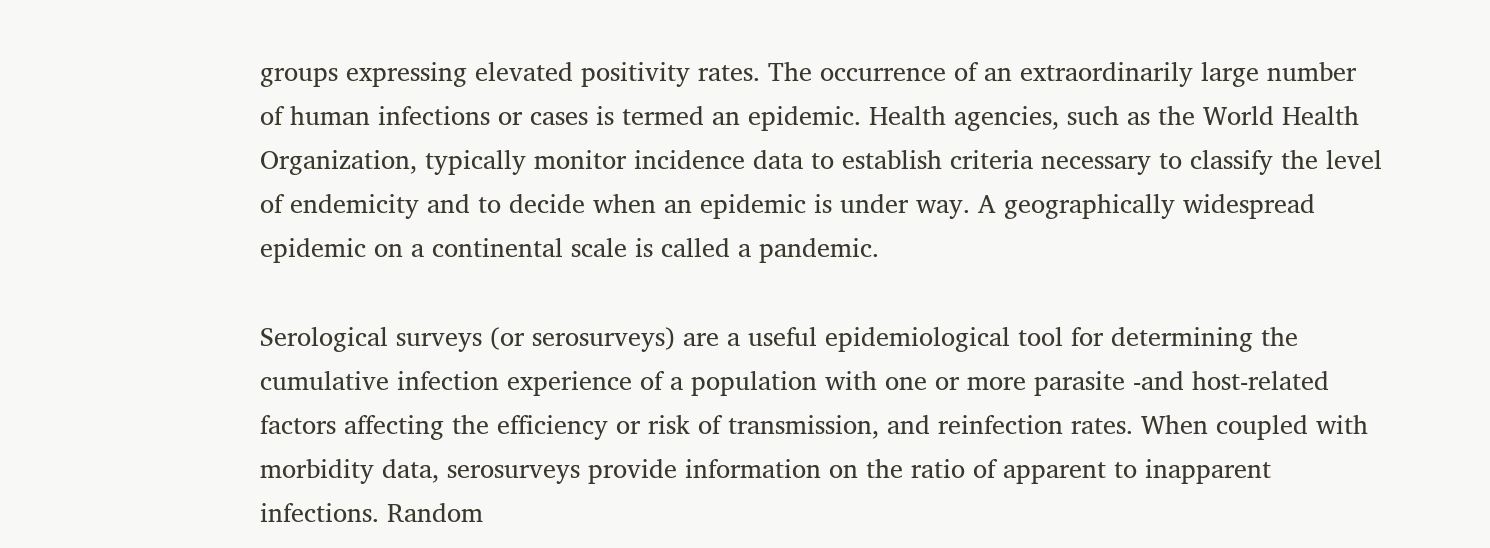groups expressing elevated positivity rates. The occurrence of an extraordinarily large number of human infections or cases is termed an epidemic. Health agencies, such as the World Health Organization, typically monitor incidence data to establish criteria necessary to classify the level of endemicity and to decide when an epidemic is under way. A geographically widespread epidemic on a continental scale is called a pandemic.

Serological surveys (or serosurveys) are a useful epidemiological tool for determining the cumulative infection experience of a population with one or more parasite -and host-related factors affecting the efficiency or risk of transmission, and reinfection rates. When coupled with morbidity data, serosurveys provide information on the ratio of apparent to inapparent infections. Random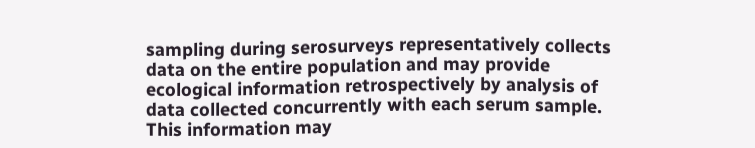sampling during serosurveys representatively collects data on the entire population and may provide ecological information retrospectively by analysis of data collected concurrently with each serum sample. This information may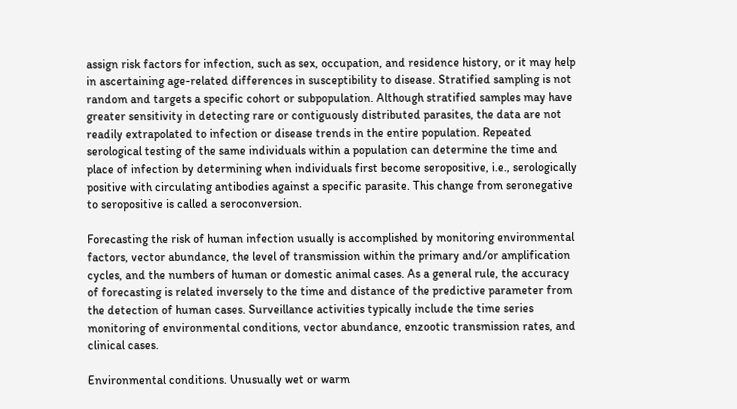assign risk factors for infection, such as sex, occupation, and residence history, or it may help in ascertaining age-related differences in susceptibility to disease. Stratified sampling is not random and targets a specific cohort or subpopulation. Although stratified samples may have greater sensitivity in detecting rare or contiguously distributed parasites, the data are not readily extrapolated to infection or disease trends in the entire population. Repeated serological testing of the same individuals within a population can determine the time and place of infection by determining when individuals first become seropositive, i.e., serologically positive with circulating antibodies against a specific parasite. This change from seronegative to seropositive is called a seroconversion.

Forecasting the risk of human infection usually is accomplished by monitoring environmental factors, vector abundance, the level of transmission within the primary and/or amplification cycles, and the numbers of human or domestic animal cases. As a general rule, the accuracy of forecasting is related inversely to the time and distance of the predictive parameter from the detection of human cases. Surveillance activities typically include the time series monitoring of environmental conditions, vector abundance, enzootic transmission rates, and clinical cases.

Environmental conditions. Unusually wet or warm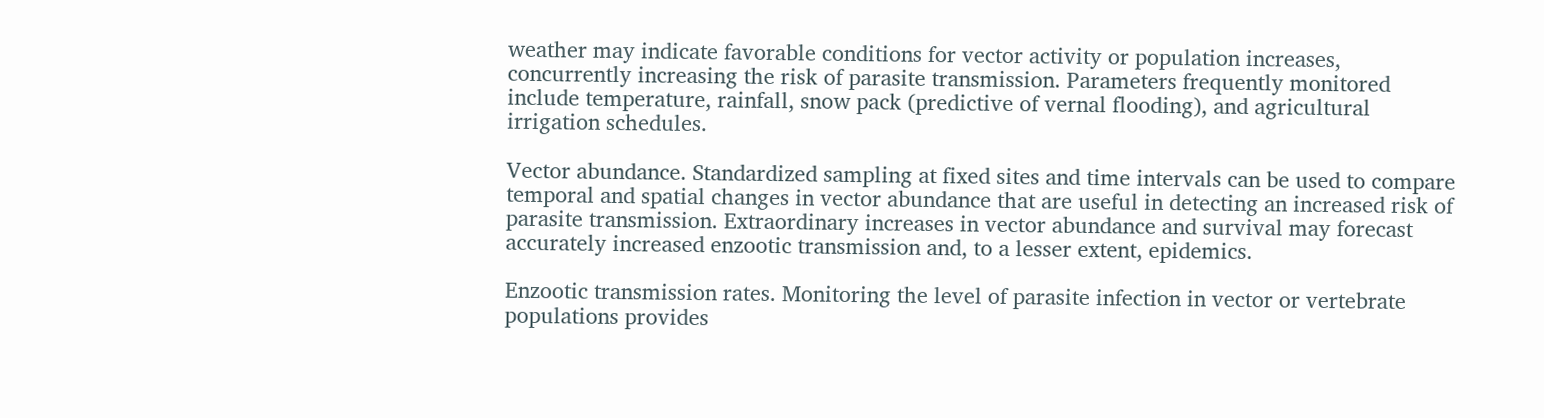weather may indicate favorable conditions for vector activity or population increases, concurrently increasing the risk of parasite transmission. Parameters frequently monitored include temperature, rainfall, snow pack (predictive of vernal flooding), and agricultural irrigation schedules.

Vector abundance. Standardized sampling at fixed sites and time intervals can be used to compare temporal and spatial changes in vector abundance that are useful in detecting an increased risk of parasite transmission. Extraordinary increases in vector abundance and survival may forecast accurately increased enzootic transmission and, to a lesser extent, epidemics.

Enzootic transmission rates. Monitoring the level of parasite infection in vector or vertebrate populations provides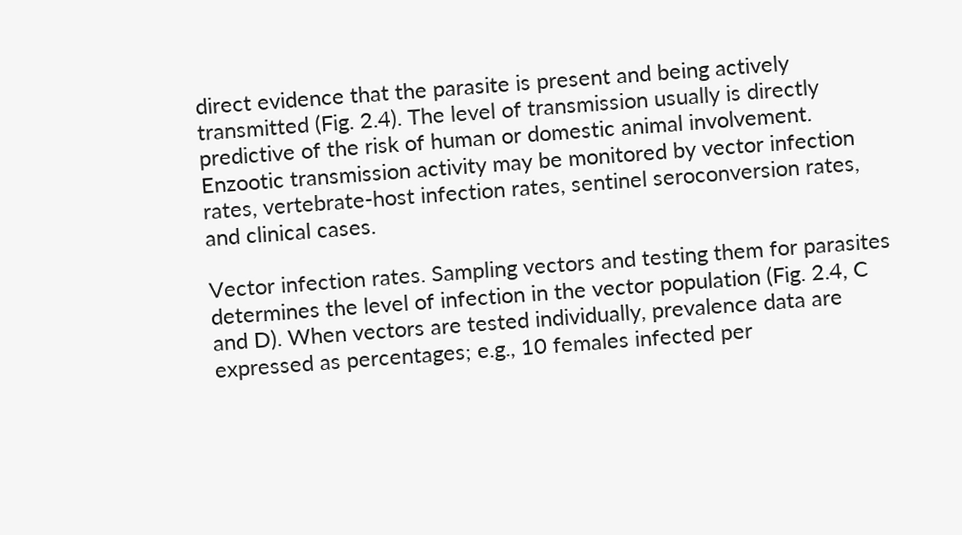direct evidence that the parasite is present and being actively transmitted (Fig. 2.4). The level of transmission usually is directly predictive of the risk of human or domestic animal involvement. Enzootic transmission activity may be monitored by vector infection rates, vertebrate-host infection rates, sentinel seroconversion rates, and clinical cases.

Vector infection rates. Sampling vectors and testing them for parasites determines the level of infection in the vector population (Fig. 2.4, C and D). When vectors are tested individually, prevalence data are expressed as percentages; e.g., 10 females infected per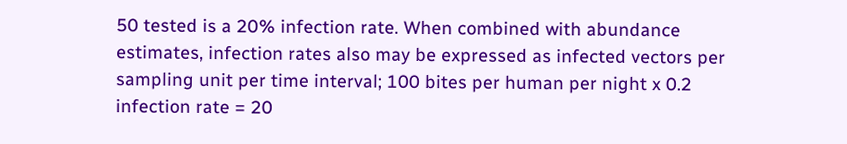50 tested is a 20% infection rate. When combined with abundance estimates, infection rates also may be expressed as infected vectors per sampling unit per time interval; 100 bites per human per night x 0.2 infection rate = 20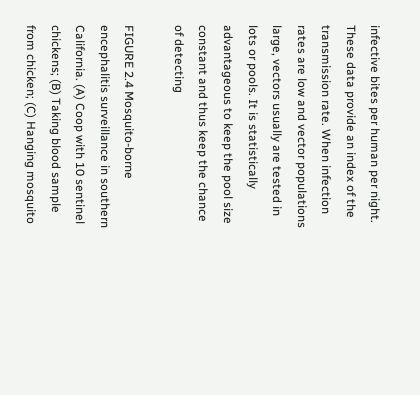infective bites per human per night. These data provide an index of the transmission rate. When infection rates are low and vector populations large, vectors usually are tested in lots or pools. It is statistically advantageous to keep the pool size constant and thus keep the chance of detecting

FIGURE 2.4 Mosquito-borne encephalitis surveillance in southern California. (A) Coop with 10 sentinel chickens; (B) Taking blood sample from chicken; (C) Hanging mosquito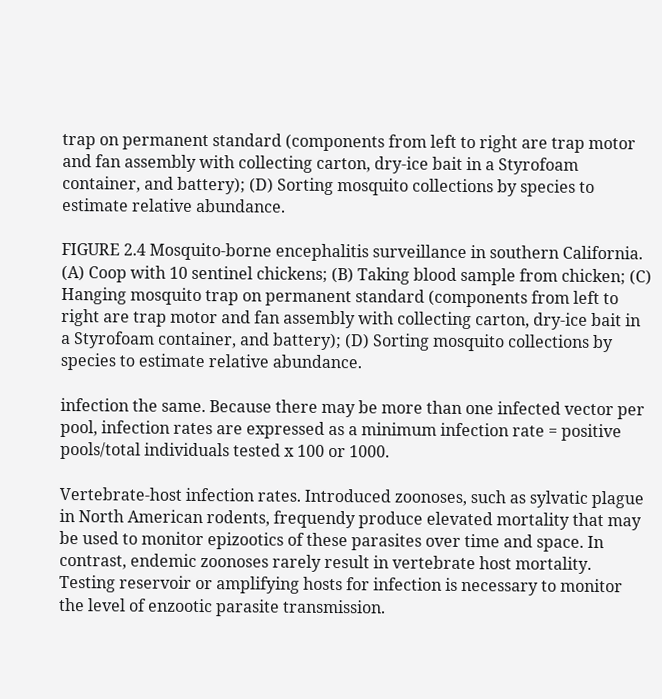trap on permanent standard (components from left to right are trap motor and fan assembly with collecting carton, dry-ice bait in a Styrofoam container, and battery); (D) Sorting mosquito collections by species to estimate relative abundance.

FIGURE 2.4 Mosquito-borne encephalitis surveillance in southern California. (A) Coop with 10 sentinel chickens; (B) Taking blood sample from chicken; (C) Hanging mosquito trap on permanent standard (components from left to right are trap motor and fan assembly with collecting carton, dry-ice bait in a Styrofoam container, and battery); (D) Sorting mosquito collections by species to estimate relative abundance.

infection the same. Because there may be more than one infected vector per pool, infection rates are expressed as a minimum infection rate = positive pools/total individuals tested x 100 or 1000.

Vertebrate-host infection rates. Introduced zoonoses, such as sylvatic plague in North American rodents, frequendy produce elevated mortality that may be used to monitor epizootics of these parasites over time and space. In contrast, endemic zoonoses rarely result in vertebrate host mortality. Testing reservoir or amplifying hosts for infection is necessary to monitor the level of enzootic parasite transmission.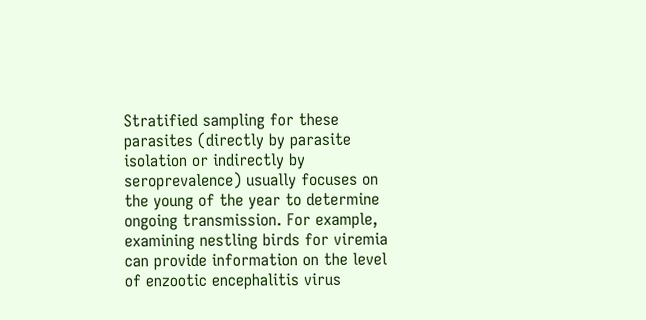Stratified sampling for these parasites (directly by parasite isolation or indirectly by seroprevalence) usually focuses on the young of the year to determine ongoing transmission. For example, examining nestling birds for viremia can provide information on the level of enzootic encephalitis virus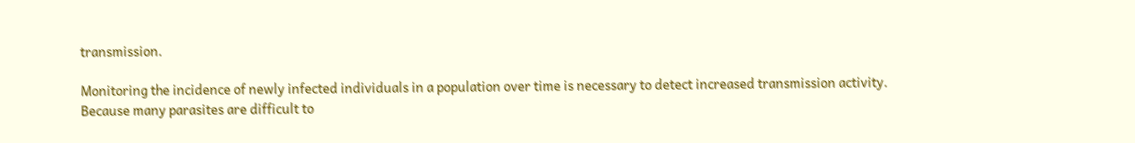transmission.

Monitoring the incidence of newly infected individuals in a population over time is necessary to detect increased transmission activity. Because many parasites are difficult to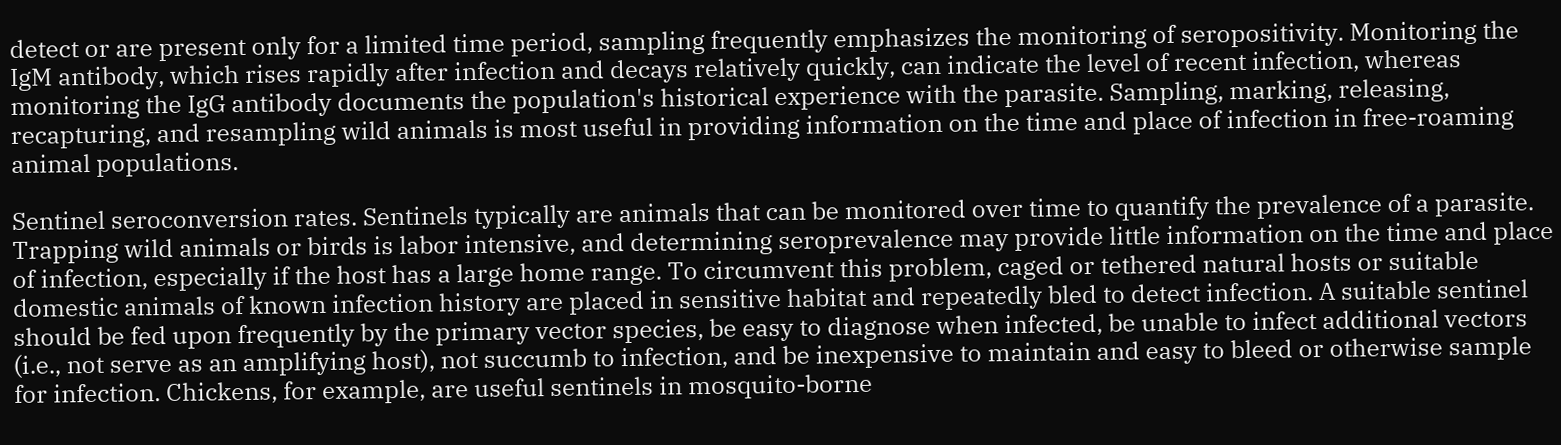detect or are present only for a limited time period, sampling frequently emphasizes the monitoring of seropositivity. Monitoring the IgM antibody, which rises rapidly after infection and decays relatively quickly, can indicate the level of recent infection, whereas monitoring the IgG antibody documents the population's historical experience with the parasite. Sampling, marking, releasing, recapturing, and resampling wild animals is most useful in providing information on the time and place of infection in free-roaming animal populations.

Sentinel seroconversion rates. Sentinels typically are animals that can be monitored over time to quantify the prevalence of a parasite. Trapping wild animals or birds is labor intensive, and determining seroprevalence may provide little information on the time and place of infection, especially if the host has a large home range. To circumvent this problem, caged or tethered natural hosts or suitable domestic animals of known infection history are placed in sensitive habitat and repeatedly bled to detect infection. A suitable sentinel should be fed upon frequently by the primary vector species, be easy to diagnose when infected, be unable to infect additional vectors (i.e., not serve as an amplifying host), not succumb to infection, and be inexpensive to maintain and easy to bleed or otherwise sample for infection. Chickens, for example, are useful sentinels in mosquito-borne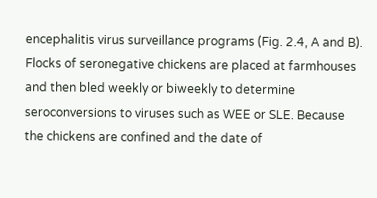encephalitis virus surveillance programs (Fig. 2.4, A and B). Flocks of seronegative chickens are placed at farmhouses and then bled weekly or biweekly to determine seroconversions to viruses such as WEE or SLE. Because the chickens are confined and the date of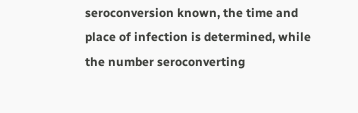seroconversion known, the time and place of infection is determined, while the number seroconverting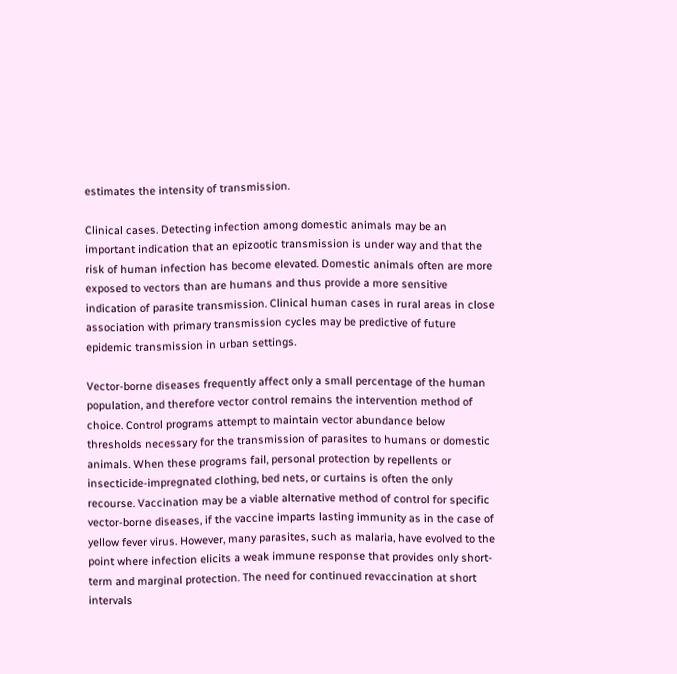estimates the intensity of transmission.

Clinical cases. Detecting infection among domestic animals may be an important indication that an epizootic transmission is under way and that the risk of human infection has become elevated. Domestic animals often are more exposed to vectors than are humans and thus provide a more sensitive indication of parasite transmission. Clinical human cases in rural areas in close association with primary transmission cycles may be predictive of future epidemic transmission in urban settings.

Vector-borne diseases frequently affect only a small percentage of the human population, and therefore vector control remains the intervention method of choice. Control programs attempt to maintain vector abundance below thresholds necessary for the transmission of parasites to humans or domestic animals. When these programs fail, personal protection by repellents or insecticide-impregnated clothing, bed nets, or curtains is often the only recourse. Vaccination may be a viable alternative method of control for specific vector-borne diseases, if the vaccine imparts lasting immunity as in the case of yellow fever virus. However, many parasites, such as malaria, have evolved to the point where infection elicits a weak immune response that provides only short-term and marginal protection. The need for continued revaccination at short intervals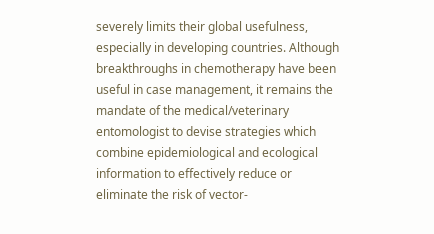severely limits their global usefulness, especially in developing countries. Although breakthroughs in chemotherapy have been useful in case management, it remains the mandate of the medical/veterinary entomologist to devise strategies which combine epidemiological and ecological information to effectively reduce or eliminate the risk of vector-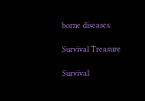borne diseases.

Survival Treasure

Survival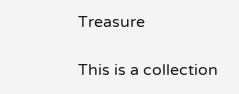Treasure

This is a collection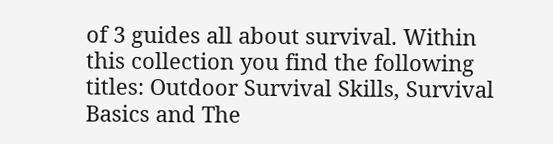of 3 guides all about survival. Within this collection you find the following titles: Outdoor Survival Skills, Survival Basics and The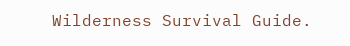Wilderness Survival Guide.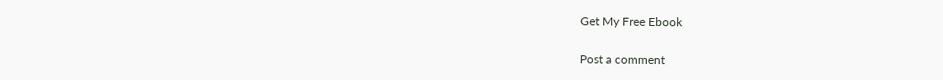Get My Free Ebook

Post a comment